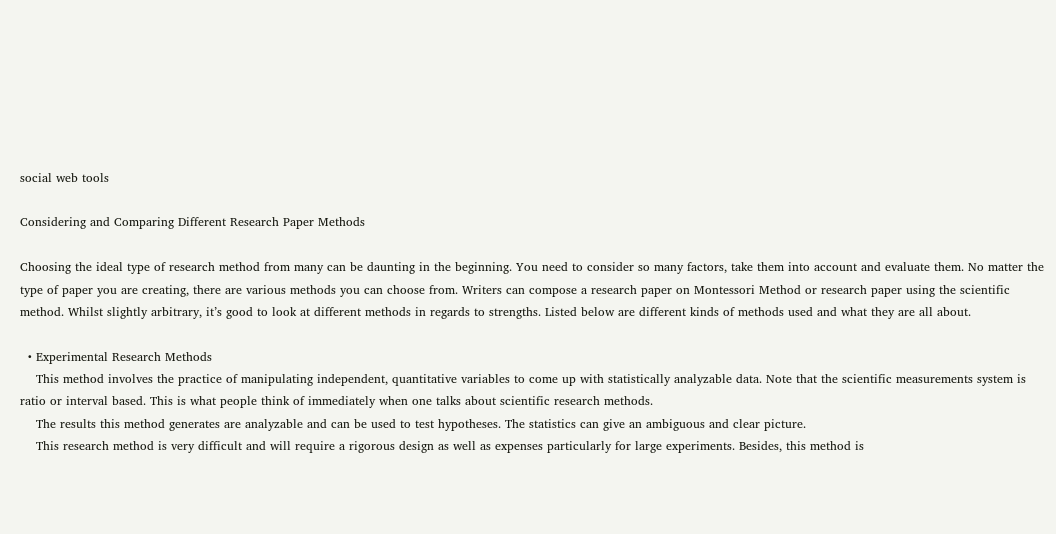social web tools

Considering and Comparing Different Research Paper Methods

Choosing the ideal type of research method from many can be daunting in the beginning. You need to consider so many factors, take them into account and evaluate them. No matter the type of paper you are creating, there are various methods you can choose from. Writers can compose a research paper on Montessori Method or research paper using the scientific method. Whilst slightly arbitrary, it’s good to look at different methods in regards to strengths. Listed below are different kinds of methods used and what they are all about.

  • Experimental Research Methods
    This method involves the practice of manipulating independent, quantitative variables to come up with statistically analyzable data. Note that the scientific measurements system is ratio or interval based. This is what people think of immediately when one talks about scientific research methods.
    The results this method generates are analyzable and can be used to test hypotheses. The statistics can give an ambiguous and clear picture.
    This research method is very difficult and will require a rigorous design as well as expenses particularly for large experiments. Besides, this method is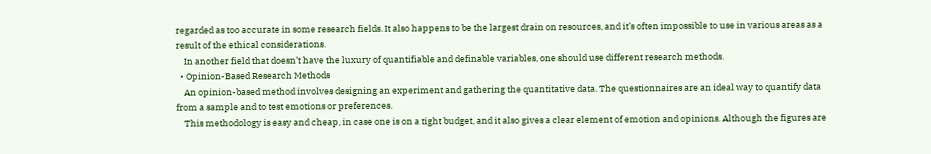regarded as too accurate in some research fields. It also happens to be the largest drain on resources, and it’s often impossible to use in various areas as a result of the ethical considerations.
    In another field that doesn’t have the luxury of quantifiable and definable variables, one should use different research methods.
  • Opinion-Based Research Methods
    An opinion-based method involves designing an experiment and gathering the quantitative data. The questionnaires are an ideal way to quantify data from a sample and to test emotions or preferences.
    This methodology is easy and cheap, in case one is on a tight budget, and it also gives a clear element of emotion and opinions. Although the figures are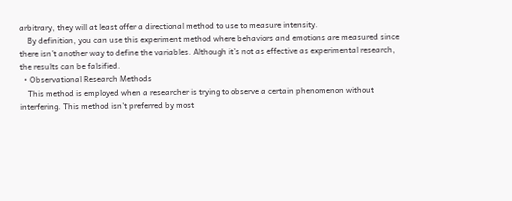arbitrary, they will at least offer a directional method to use to measure intensity.
    By definition, you can use this experiment method where behaviors and emotions are measured since there isn’t another way to define the variables. Although it’s not as effective as experimental research, the results can be falsified.
  • Observational Research Methods
    This method is employed when a researcher is trying to observe a certain phenomenon without interfering. This method isn’t preferred by most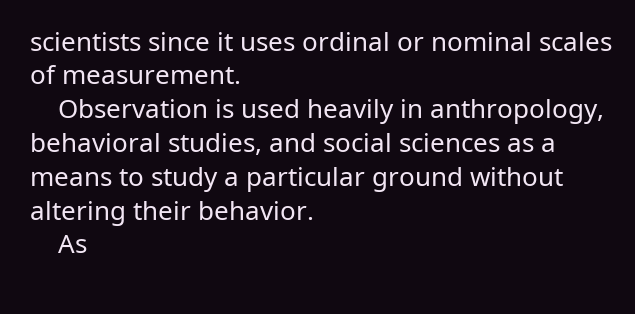scientists since it uses ordinal or nominal scales of measurement.
    Observation is used heavily in anthropology, behavioral studies, and social sciences as a means to study a particular ground without altering their behavior.
    As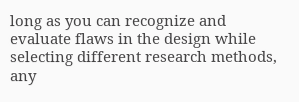long as you can recognize and evaluate flaws in the design while selecting different research methods, any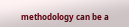methodology can be a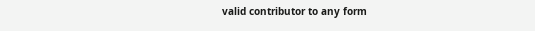valid contributor to any form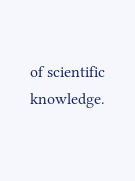of scientific knowledge.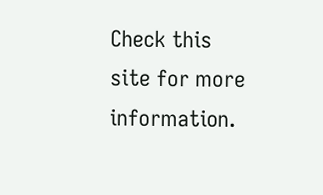Check this site for more information.